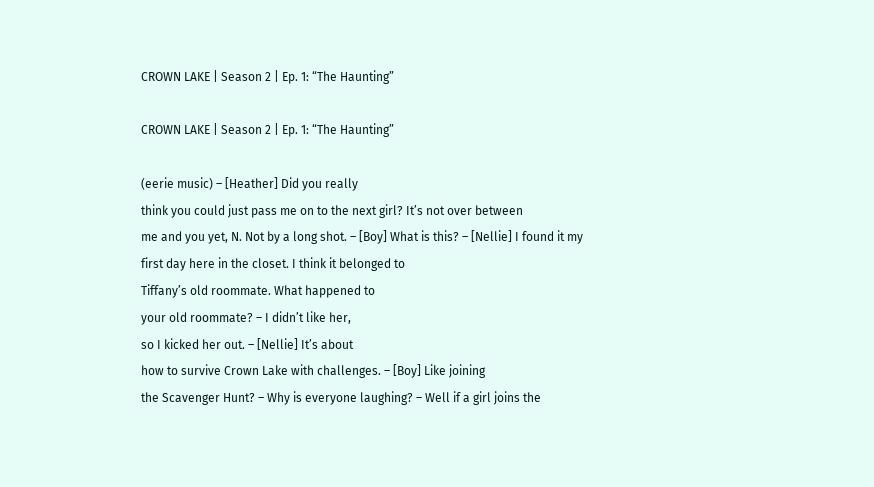CROWN LAKE | Season 2 | Ep. 1: “The Haunting”

CROWN LAKE | Season 2 | Ep. 1: “The Haunting”

(eerie music) – [Heather] Did you really
think you could just pass me on to the next girl? It’s not over between
me and you yet, N. Not by a long shot. – [Boy] What is this? – [Nellie] I found it my
first day here in the closet. I think it belonged to
Tiffany’s old roommate. What happened to
your old roommate? – I didn’t like her,
so I kicked her out. – [Nellie] It’s about
how to survive Crown Lake with challenges. – [Boy] Like joining
the Scavenger Hunt? – Why is everyone laughing? – Well if a girl joins the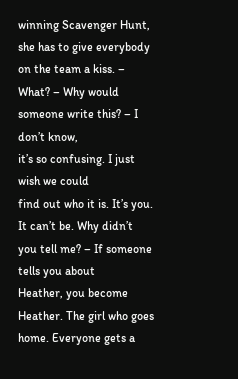winning Scavenger Hunt, she has to give everybody
on the team a kiss. – What? – Why would someone write this? – I don’t know,
it’s so confusing. I just wish we could
find out who it is. It’s you. It can’t be. Why didn’t you tell me? – If someone tells you about
Heather, you become Heather. The girl who goes home. Everyone gets a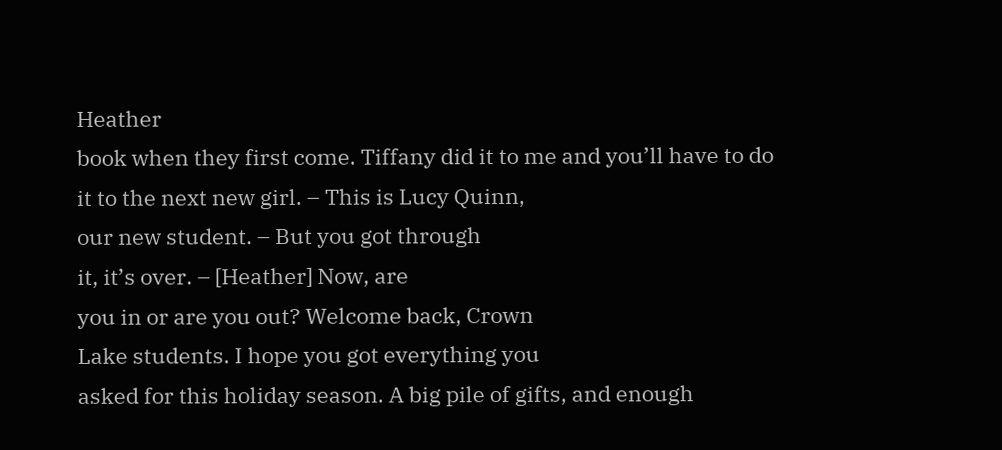Heather
book when they first come. Tiffany did it to me and you’ll have to do
it to the next new girl. – This is Lucy Quinn,
our new student. – But you got through
it, it’s over. – [Heather] Now, are
you in or are you out? Welcome back, Crown
Lake students. I hope you got everything you
asked for this holiday season. A big pile of gifts, and enough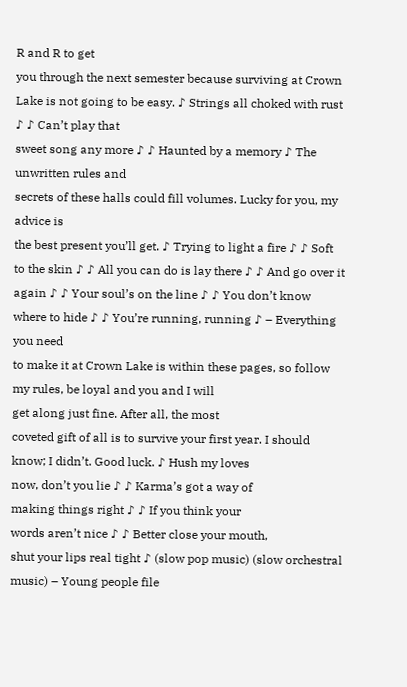R and R to get
you through the next semester because surviving at Crown
Lake is not going to be easy. ♪ Strings all choked with rust ♪ ♪ Can’t play that
sweet song any more ♪ ♪ Haunted by a memory ♪ The unwritten rules and
secrets of these halls could fill volumes. Lucky for you, my advice is
the best present you’ll get. ♪ Trying to light a fire ♪ ♪ Soft to the skin ♪ ♪ All you can do is lay there ♪ ♪ And go over it again ♪ ♪ Your soul’s on the line ♪ ♪ You don’t know where to hide ♪ ♪ You’re running, running ♪ – Everything you need
to make it at Crown Lake is within these pages, so follow my rules, be loyal and you and I will
get along just fine. After all, the most
coveted gift of all is to survive your first year. I should know; I didn’t. Good luck. ♪ Hush my loves
now, don’t you lie ♪ ♪ Karma’s got a way of
making things right ♪ ♪ If you think your
words aren’t nice ♪ ♪ Better close your mouth,
shut your lips real tight ♪ (slow pop music) (slow orchestral music) – Young people file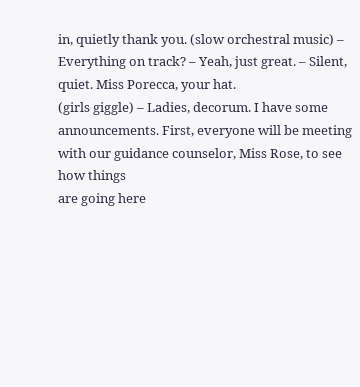in, quietly thank you. (slow orchestral music) – Everything on track? – Yeah, just great. – Silent, quiet. Miss Porecca, your hat.
(girls giggle) – Ladies, decorum. I have some announcements. First, everyone will be meeting
with our guidance counselor, Miss Rose, to see how things
are going here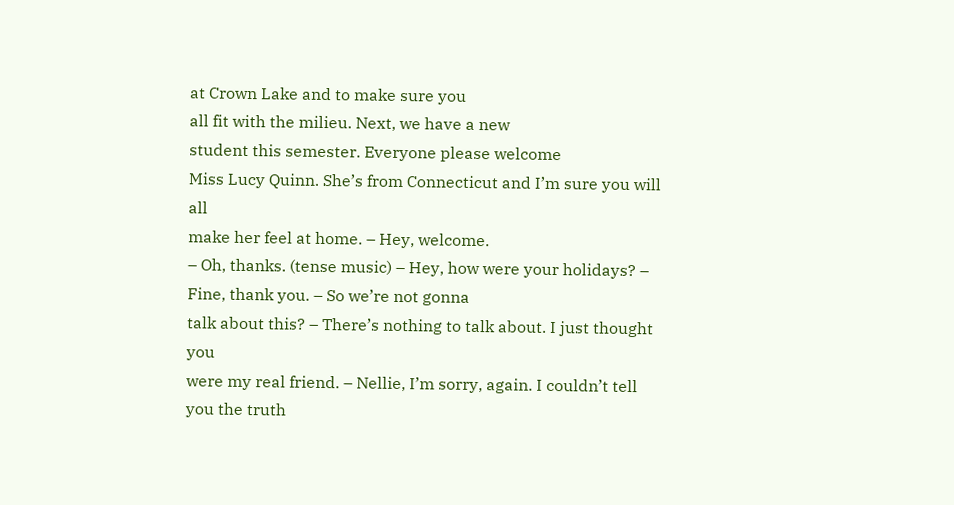at Crown Lake and to make sure you
all fit with the milieu. Next, we have a new
student this semester. Everyone please welcome
Miss Lucy Quinn. She’s from Connecticut and I’m sure you will all
make her feel at home. – Hey, welcome.
– Oh, thanks. (tense music) – Hey, how were your holidays? – Fine, thank you. – So we’re not gonna
talk about this? – There’s nothing to talk about. I just thought you
were my real friend. – Nellie, I’m sorry, again. I couldn’t tell you the truth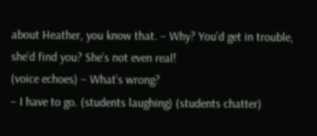about Heather, you know that. – Why? You’d get in trouble,
she’d find you? She’s not even real!
(voice echoes) – What’s wrong?
– I have to go. (students laughing) (students chatter)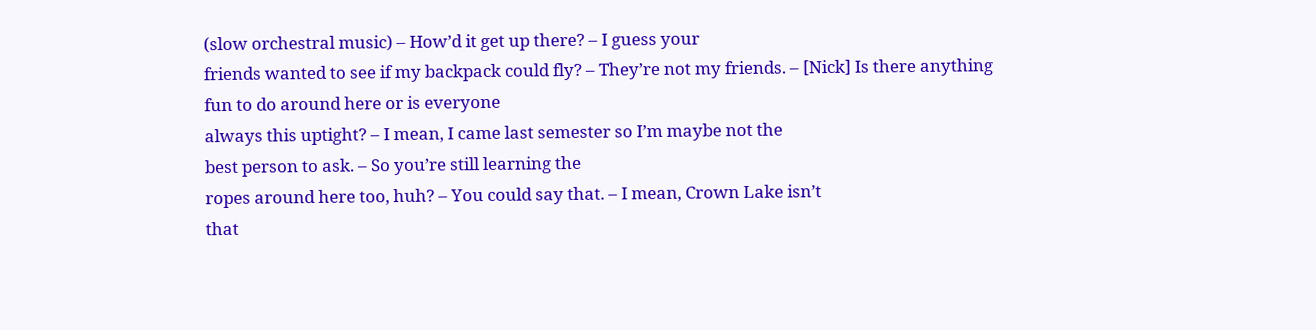(slow orchestral music) – How’d it get up there? – I guess your
friends wanted to see if my backpack could fly? – They’re not my friends. – [Nick] Is there anything
fun to do around here or is everyone
always this uptight? – I mean, I came last semester so I’m maybe not the
best person to ask. – So you’re still learning the
ropes around here too, huh? – You could say that. – I mean, Crown Lake isn’t
that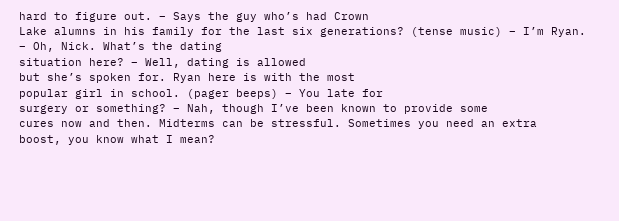hard to figure out. – Says the guy who’s had Crown
Lake alumns in his family for the last six generations? (tense music) – I’m Ryan.
– Oh, Nick. What’s the dating
situation here? – Well, dating is allowed
but she’s spoken for. Ryan here is with the most
popular girl in school. (pager beeps) – You late for
surgery or something? – Nah, though I’ve been known to provide some
cures now and then. Midterms can be stressful. Sometimes you need an extra
boost, you know what I mean?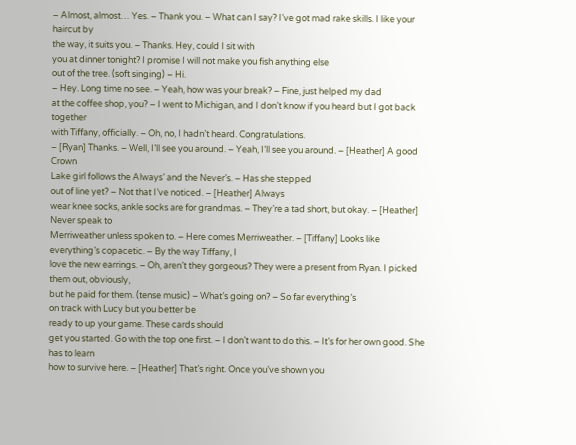– Almost, almost… Yes. – Thank you. – What can I say? I’ve got mad rake skills. I like your haircut by
the way, it suits you. – Thanks. Hey, could I sit with
you at dinner tonight? I promise I will not make you fish anything else
out of the tree. (soft singing) – Hi.
– Hey. Long time no see. – Yeah, how was your break? – Fine, just helped my dad
at the coffee shop, you? – I went to Michigan, and I don’t know if you heard but I got back together
with Tiffany, officially. – Oh, no, I hadn’t heard. Congratulations.
– [Ryan] Thanks. – Well, I’ll see you around. – Yeah, I’ll see you around. – [Heather] A good Crown
Lake girl follows the Always’ and the Never’s. – Has she stepped
out of line yet? – Not that I’ve noticed. – [Heather] Always
wear knee socks, ankle socks are for grandmas. – They’re a tad short, but okay. – [Heather] Never speak to
Merriweather unless spoken to. – Here comes Merriweather. – [Tiffany] Looks like
everything’s copacetic. – By the way Tiffany, I
love the new earrings. – Oh, aren’t they gorgeous? They were a present from Ryan. I picked them out, obviously,
but he paid for them. (tense music) – What’s going on? – So far everything’s
on track with Lucy but you better be
ready to up your game. These cards should
get you started. Go with the top one first. – I don’t want to do this. – It’s for her own good. She has to learn
how to survive here. – [Heather] That’s right. Once you’ve shown you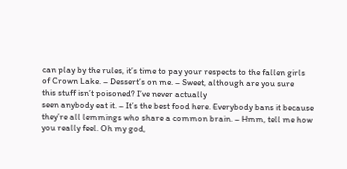can play by the rules, it’s time to pay your respects to the fallen girls
of Crown Lake. – Dessert’s on me. – Sweet, although are you sure
this stuff isn’t poisoned? I’ve never actually
seen anybody eat it. – It’s the best food here. Everybody bans it because
they’re all lemmings who share a common brain. – Hmm, tell me how
you really feel. Oh my god,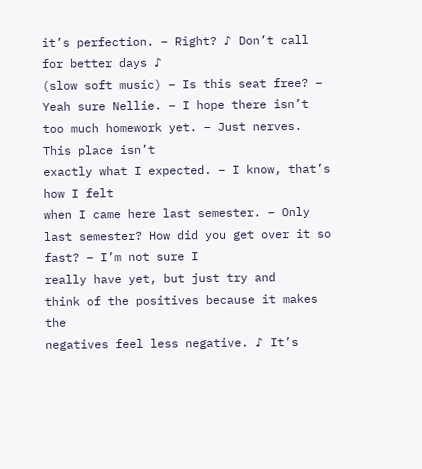it’s perfection. – Right? ♪ Don’t call for better days ♪
(slow soft music) – Is this seat free? – Yeah sure Nellie. – I hope there isn’t
too much homework yet. – Just nerves. This place isn’t
exactly what I expected. – I know, that’s how I felt
when I came here last semester. – Only last semester? How did you get over it so fast? – I’m not sure I
really have yet, but just try and
think of the positives because it makes the
negatives feel less negative. ♪ It’s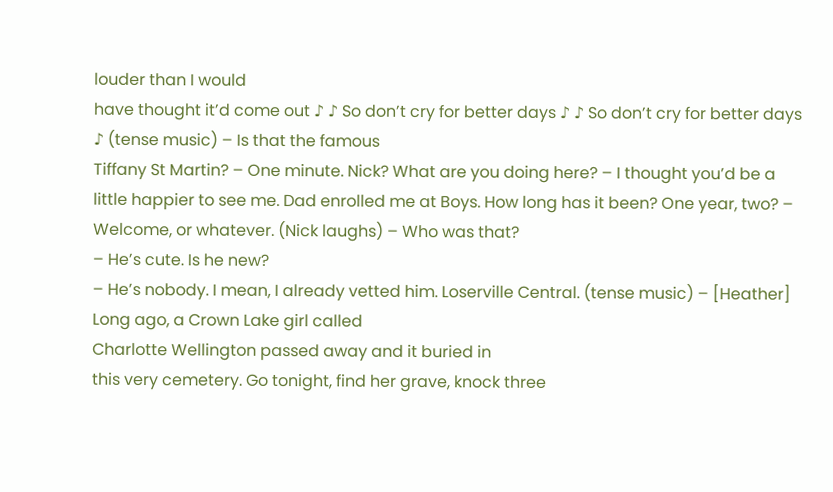louder than I would
have thought it’d come out ♪ ♪ So don’t cry for better days ♪ ♪ So don’t cry for better days ♪ (tense music) – Is that the famous
Tiffany St Martin? – One minute. Nick? What are you doing here? – I thought you’d be a
little happier to see me. Dad enrolled me at Boys. How long has it been? One year, two? – Welcome, or whatever. (Nick laughs) – Who was that?
– He’s cute. Is he new?
– He’s nobody. I mean, I already vetted him. Loserville Central. (tense music) – [Heather] Long ago, a Crown Lake girl called
Charlotte Wellington passed away and it buried in
this very cemetery. Go tonight, find her grave, knock three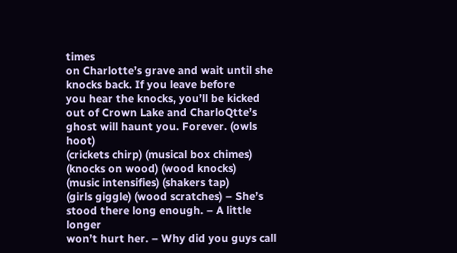times
on Charlotte’s grave and wait until she knocks back. If you leave before
you hear the knocks, you’ll be kicked
out of Crown Lake and CharloQtte’s
ghost will haunt you. Forever. (owls hoot)
(crickets chirp) (musical box chimes) (knocks on wood) (wood knocks)
(music intensifies) (shakers tap)
(girls giggle) (wood scratches) – She’s stood there long enough. – A little longer
won’t hurt her. – Why did you guys call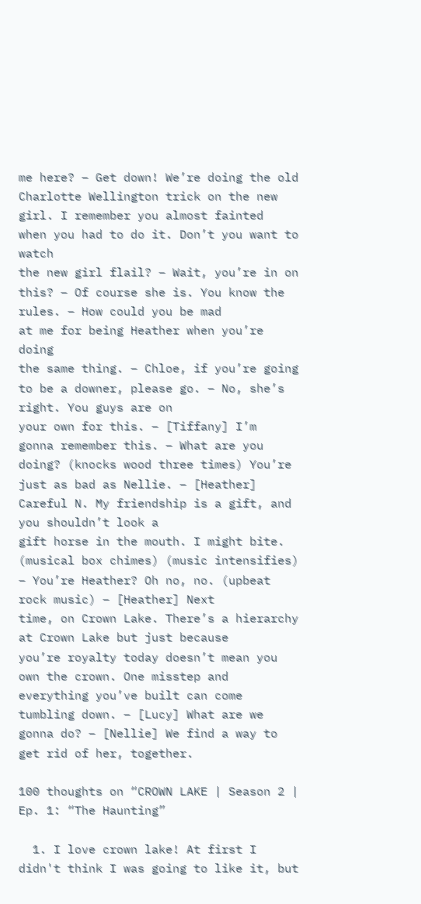me here? – Get down! We’re doing the old
Charlotte Wellington trick on the new girl. I remember you almost fainted
when you had to do it. Don’t you want to watch
the new girl flail? – Wait, you’re in on this? – Of course she is. You know the rules. – How could you be mad
at me for being Heather when you’re doing
the same thing. – Chloe, if you’re going
to be a downer, please go. – No, she’s right. You guys are on
your own for this. – [Tiffany] I’m
gonna remember this. – What are you doing? (knocks wood three times) You’re just as bad as Nellie. – [Heather] Careful N. My friendship is a gift, and you shouldn’t look a
gift horse in the mouth. I might bite. (musical box chimes) (music intensifies) – You’re Heather? Oh no, no. (upbeat rock music) – [Heather] Next
time, on Crown Lake. There’s a hierarchy
at Crown Lake but just because
you’re royalty today doesn’t mean you own the crown. One misstep and
everything you’ve built can come tumbling down. – [Lucy] What are we gonna do? – [Nellie] We find a way to
get rid of her, together.

100 thoughts on “CROWN LAKE | Season 2 | Ep. 1: “The Haunting”

  1. I love crown lake! At first I didn't think I was going to like it, but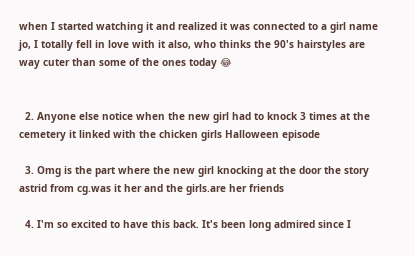when I started watching it and realized it was connected to a girl name jo, I totally fell in love with it also, who thinks the 90's hairstyles are way cuter than some of the ones today 😂


  2. Anyone else notice when the new girl had to knock 3 times at the cemetery it linked with the chicken girls Halloween episode

  3. Omg is the part where the new girl knocking at the door the story astrid from cg.was it her and the girls.are her friends

  4. I'm so excited to have this back. It's been long admired since I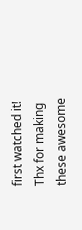first watched it! Thx for making these awesome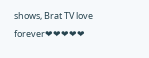shows, Brat TV love forever❤❤❤❤❤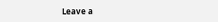Leave a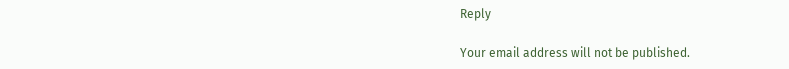Reply

Your email address will not be published.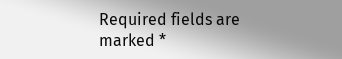Required fields are marked *